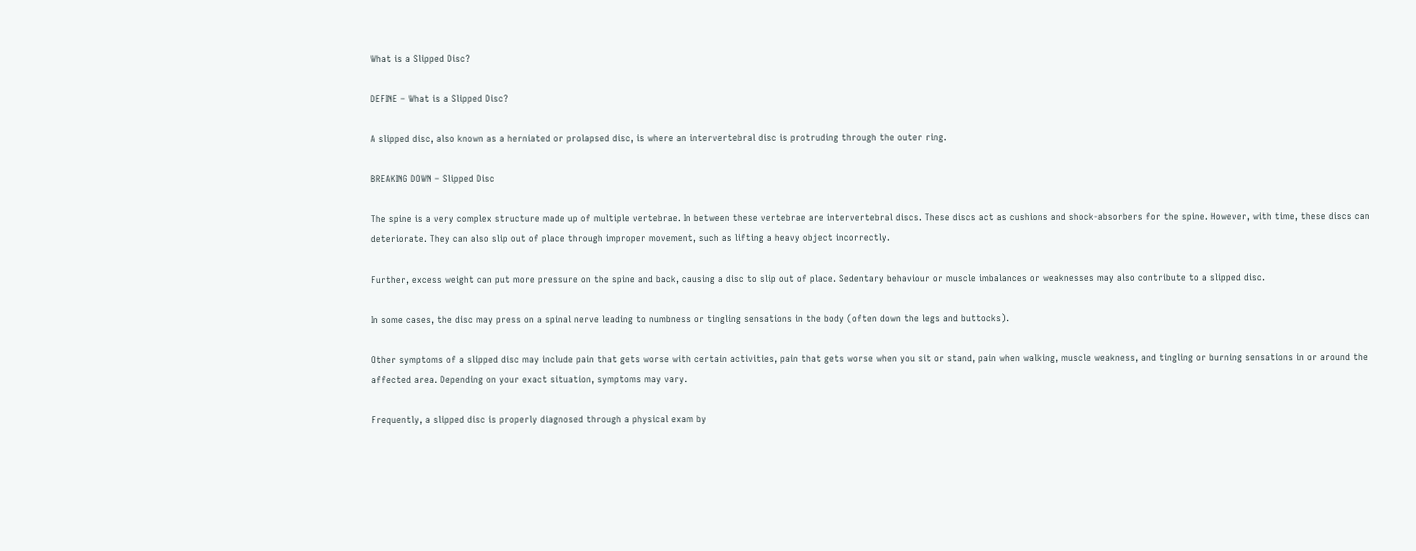What is a Slipped Disc?

DEFINE – What is a Slipped Disc?

A slipped disc, also known as a herniated or prolapsed disc, is where an intervertebral disc is protruding through the outer ring.

BREAKING DOWN – Slipped Disc

The spine is a very complex structure made up of multiple vertebrae. In between these vertebrae are intervertebral discs. These discs act as cushions and shock-absorbers for the spine. However, with time, these discs can deteriorate. They can also slip out of place through improper movement, such as lifting a heavy object incorrectly.

Further, excess weight can put more pressure on the spine and back, causing a disc to slip out of place. Sedentary behaviour or muscle imbalances or weaknesses may also contribute to a slipped disc.

In some cases, the disc may press on a spinal nerve leading to numbness or tingling sensations in the body (often down the legs and buttocks).

Other symptoms of a slipped disc may include pain that gets worse with certain activities, pain that gets worse when you sit or stand, pain when walking, muscle weakness, and tingling or burning sensations in or around the affected area. Depending on your exact situation, symptoms may vary.

Frequently, a slipped disc is properly diagnosed through a physical exam by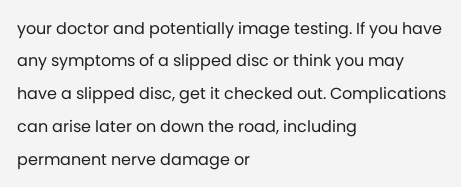your doctor and potentially image testing. If you have any symptoms of a slipped disc or think you may have a slipped disc, get it checked out. Complications can arise later on down the road, including permanent nerve damage or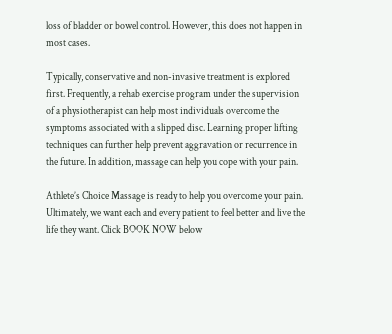loss of bladder or bowel control. However, this does not happen in most cases.

Typically, conservative and non-invasive treatment is explored first. Frequently, a rehab exercise program under the supervision of a physiotherapist can help most individuals overcome the symptoms associated with a slipped disc. Learning proper lifting techniques can further help prevent aggravation or recurrence in the future. In addition, massage can help you cope with your pain.

Athlete’s Choice Massage is ready to help you overcome your pain. Ultimately, we want each and every patient to feel better and live the life they want. Click BOOK NOW below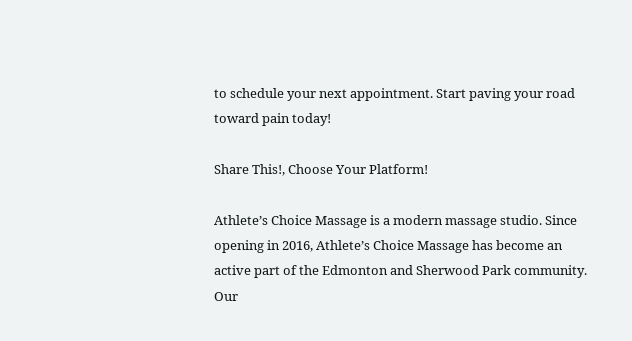to schedule your next appointment. Start paving your road toward pain today!

Share This!, Choose Your Platform!

Athlete’s Choice Massage is a modern massage studio. Since opening in 2016, Athlete’s Choice Massage has become an active part of the Edmonton and Sherwood Park community. Our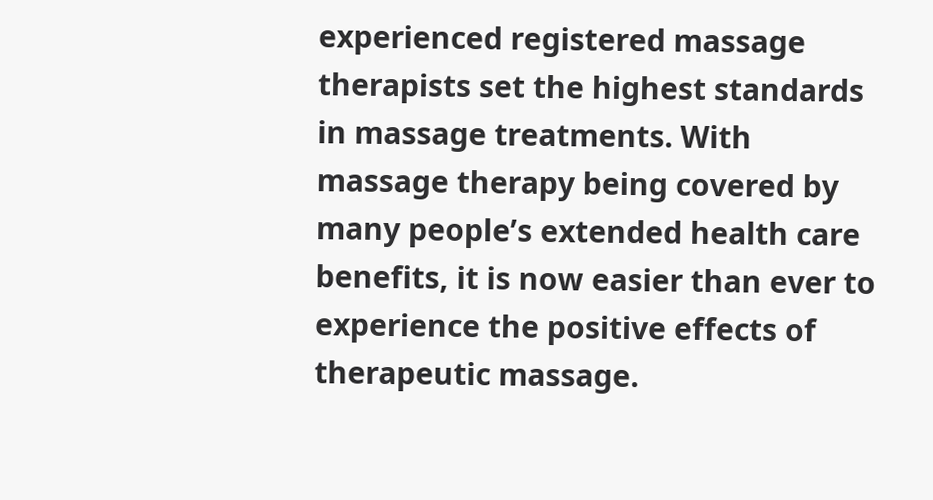experienced registered massage therapists set the highest standards in massage treatments. With massage therapy being covered by many people’s extended health care benefits, it is now easier than ever to experience the positive effects of therapeutic massage.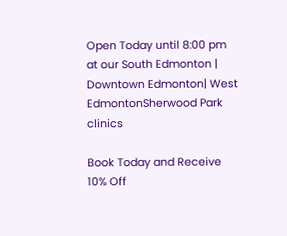Open Today until 8:00 pm at our South Edmonton | Downtown Edmonton| West EdmontonSherwood Park clinics

Book Today and Receive 10% Off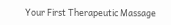Your First Therapeutic Massage